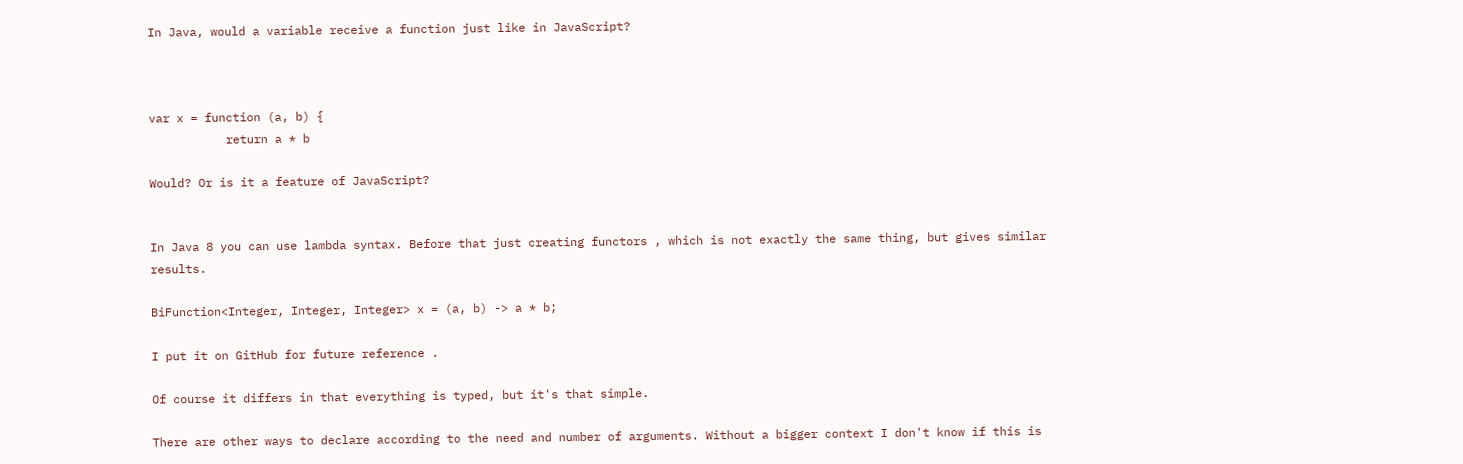In Java, would a variable receive a function just like in JavaScript?



var x = function (a, b) {
           return a * b

Would? Or is it a feature of JavaScript?


In Java 8 you can use lambda syntax. Before that just creating functors , which is not exactly the same thing, but gives similar results.

BiFunction<Integer, Integer, Integer> x = (a, b) -> a * b;

I put it on GitHub for future reference .

Of course it differs in that everything is typed, but it's that simple.

There are other ways to declare according to the need and number of arguments. Without a bigger context I don't know if this is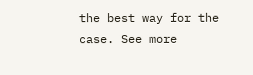the best way for the case. See more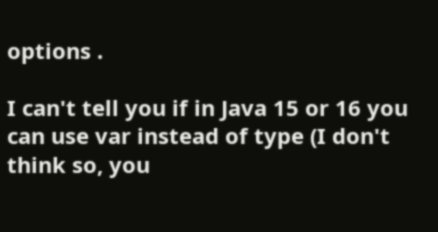options .

I can't tell you if in Java 15 or 16 you can use var instead of type (I don't think so, you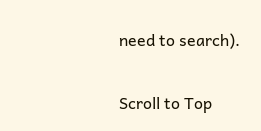need to search).

Scroll to Top